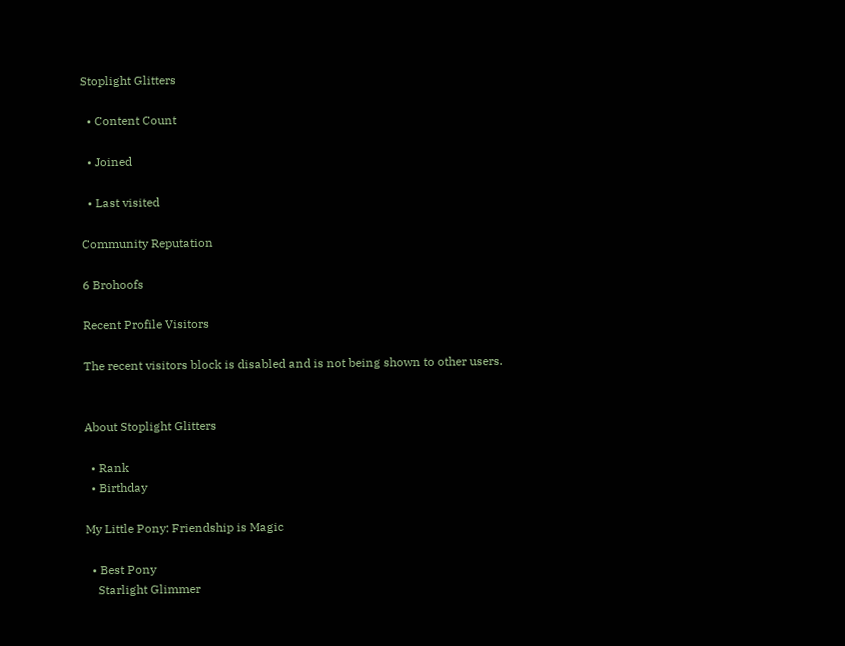Stoplight Glitters

  • Content Count

  • Joined

  • Last visited

Community Reputation

6 Brohoofs

Recent Profile Visitors

The recent visitors block is disabled and is not being shown to other users.


About Stoplight Glitters

  • Rank
  • Birthday

My Little Pony: Friendship is Magic

  • Best Pony
    Starlight Glimmer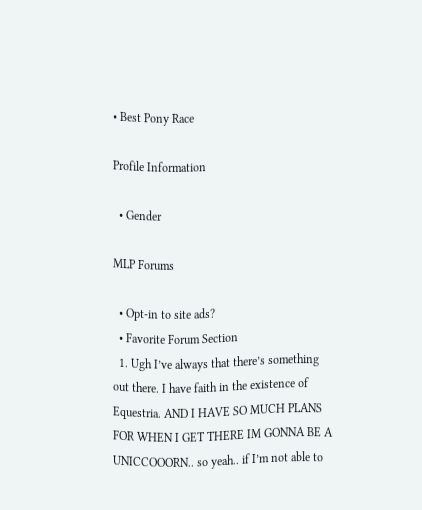• Best Pony Race

Profile Information

  • Gender

MLP Forums

  • Opt-in to site ads?
  • Favorite Forum Section
  1. Ugh I’ve always that there’s something out there. I have faith in the existence of Equestria. AND I HAVE SO MUCH PLANS FOR WHEN I GET THERE IM GONNA BE A UNICCOOORN.. so yeah.. if I’m not able to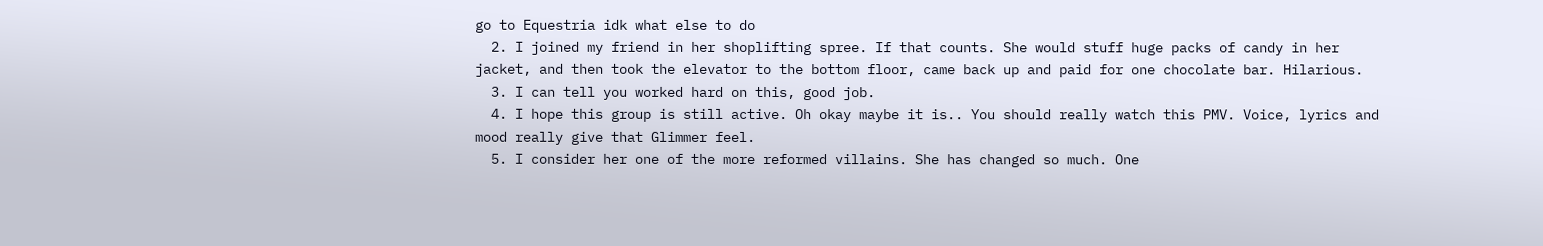go to Equestria idk what else to do
  2. I joined my friend in her shoplifting spree. If that counts. She would stuff huge packs of candy in her jacket, and then took the elevator to the bottom floor, came back up and paid for one chocolate bar. Hilarious.
  3. I can tell you worked hard on this, good job.
  4. I hope this group is still active. Oh okay maybe it is.. You should really watch this PMV. Voice, lyrics and mood really give that Glimmer feel.
  5. I consider her one of the more reformed villains. She has changed so much. One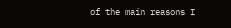of the main reasons I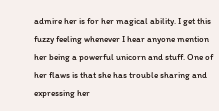admire her is for her magical ability. I get this fuzzy feeling whenever I hear anyone mention her being a powerful unicorn and stuff. One of her flaws is that she has trouble sharing and expressing her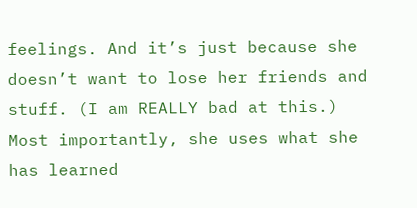feelings. And it’s just because she doesn’t want to lose her friends and stuff. (I am REALLY bad at this.) Most importantly, she uses what she has learned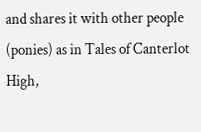and shares it with other people (ponies) as in Tales of Canterlot High,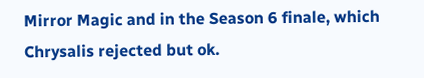Mirror Magic and in the Season 6 finale, which Chrysalis rejected but ok.